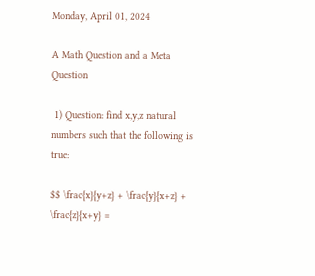Monday, April 01, 2024

A Math Question and a Meta Question

 1) Question: find x,y,z natural numbers such that the following is true:

$$ \frac{x}{y+z} + \frac{y}{x+z} + \frac{z}{x+y} =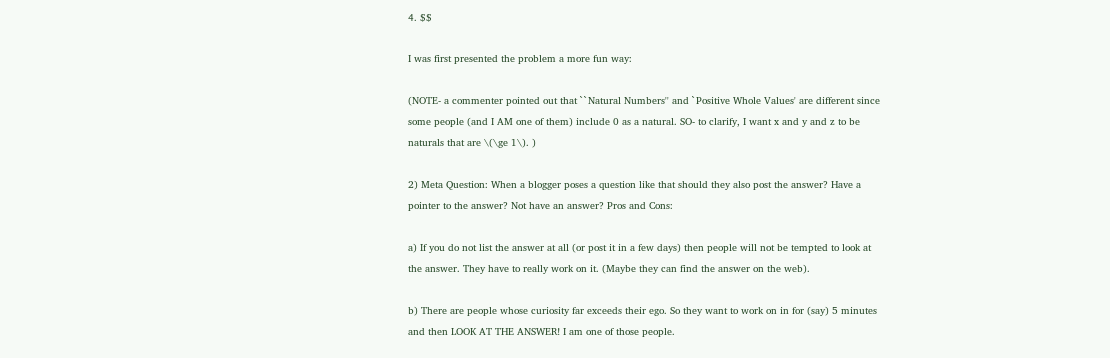4. $$

I was first presented the problem a more fun way:

(NOTE- a commenter pointed out that ``Natural Numbers'' and `Positive Whole Values' are different since some people (and I AM one of them) include 0 as a natural. SO- to clarify, I want x and y and z to be naturals that are \(\ge 1\). )

2) Meta Question: When a blogger poses a question like that should they also post the answer? Have a pointer to the answer? Not have an answer? Pros and Cons:

a) If you do not list the answer at all (or post it in a few days) then people will not be tempted to look at the answer. They have to really work on it. (Maybe they can find the answer on the web).

b) There are people whose curiosity far exceeds their ego. So they want to work on in for (say) 5 minutes and then LOOK AT THE ANSWER! I am one of those people.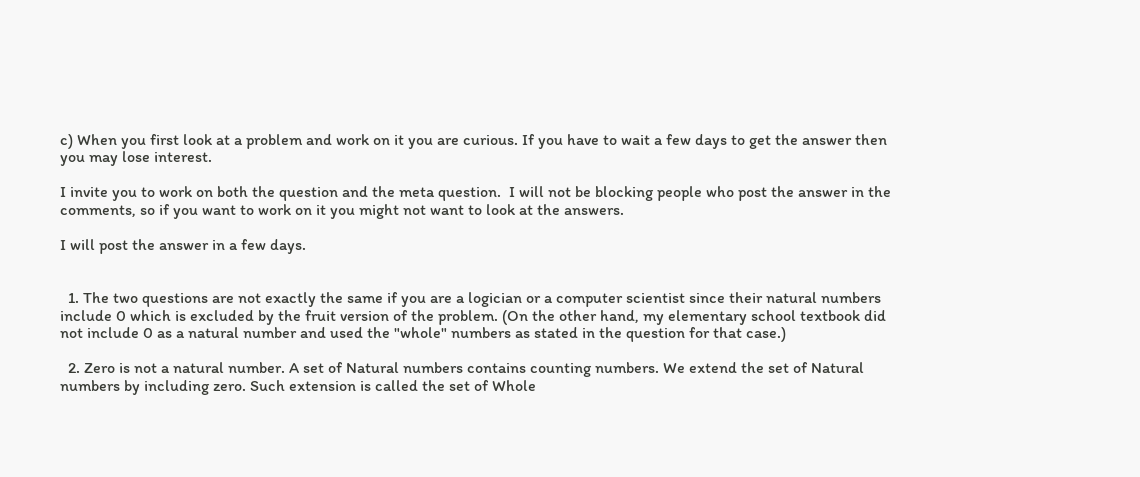c) When you first look at a problem and work on it you are curious. If you have to wait a few days to get the answer then you may lose interest.

I invite you to work on both the question and the meta question.  I will not be blocking people who post the answer in the comments, so if you want to work on it you might not want to look at the answers.

I will post the answer in a few days.


  1. The two questions are not exactly the same if you are a logician or a computer scientist since their natural numbers include 0 which is excluded by the fruit version of the problem. (On the other hand, my elementary school textbook did not include 0 as a natural number and used the "whole" numbers as stated in the question for that case.)

  2. Zero is not a natural number. A set of Natural numbers contains counting numbers. We extend the set of Natural numbers by including zero. Such extension is called the set of Whole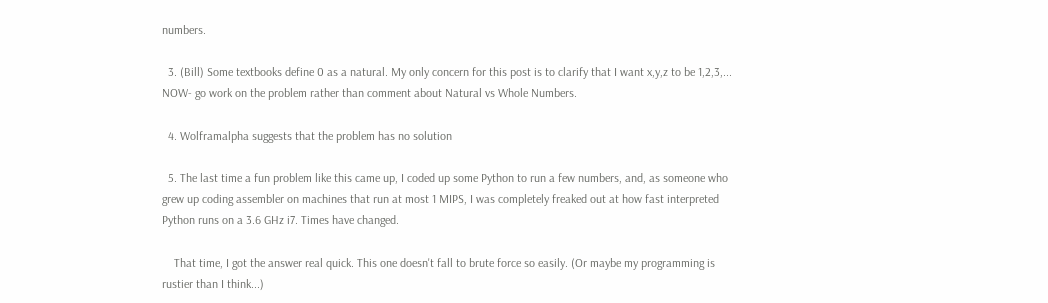numbers.

  3. (Bill) Some textbooks define 0 as a natural. My only concern for this post is to clarify that I want x,y,z to be 1,2,3,... NOW- go work on the problem rather than comment about Natural vs Whole Numbers.

  4. Wolframalpha suggests that the problem has no solution

  5. The last time a fun problem like this came up, I coded up some Python to run a few numbers, and, as someone who grew up coding assembler on machines that run at most 1 MIPS, I was completely freaked out at how fast interpreted Python runs on a 3.6 GHz i7. Times have changed.

    That time, I got the answer real quick. This one doesn't fall to brute force so easily. (Or maybe my programming is rustier than I think...)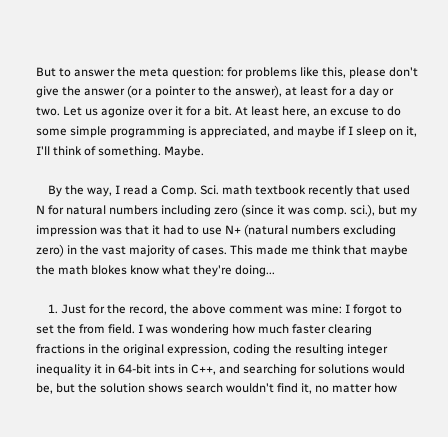But to answer the meta question: for problems like this, please don't give the answer (or a pointer to the answer), at least for a day or two. Let us agonize over it for a bit. At least here, an excuse to do some simple programming is appreciated, and maybe if I sleep on it, I'll think of something. Maybe.

    By the way, I read a Comp. Sci. math textbook recently that used N for natural numbers including zero (since it was comp. sci.), but my impression was that it had to use N+ (natural numbers excluding zero) in the vast majority of cases. This made me think that maybe the math blokes know what they're doing...

    1. Just for the record, the above comment was mine: I forgot to set the from field. I was wondering how much faster clearing fractions in the original expression, coding the resulting integer inequality it in 64-bit ints in C++, and searching for solutions would be, but the solution shows search wouldn't find it, no matter how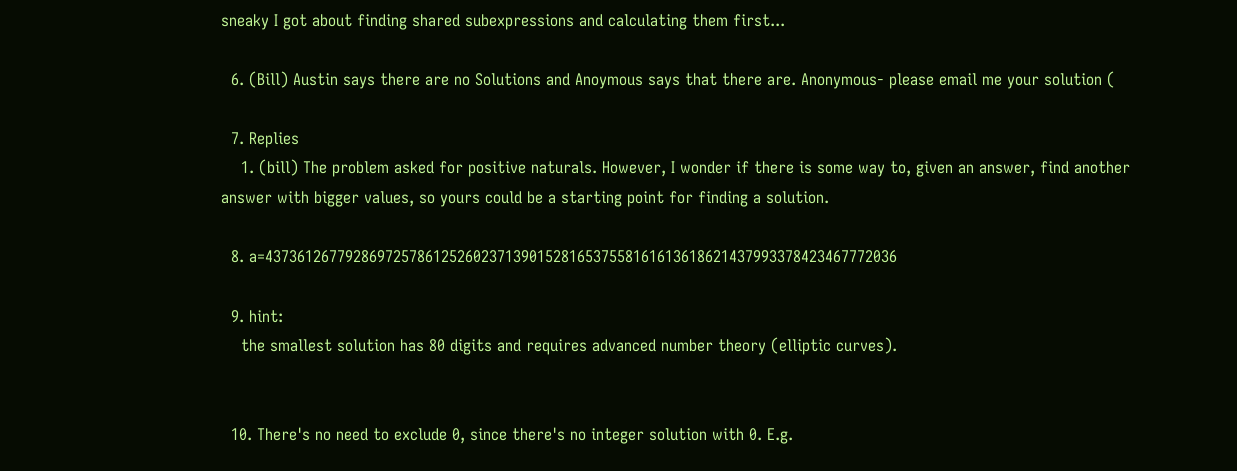sneaky I got about finding shared subexpressions and calculating them first...

  6. (Bill) Austin says there are no Solutions and Anoymous says that there are. Anonymous- please email me your solution (

  7. Replies
    1. (bill) The problem asked for positive naturals. However, I wonder if there is some way to, given an answer, find another answer with bigger values, so yours could be a starting point for finding a solution.

  8. a=4373612677928697257861252602371390152816537558161613618621437993378423467772036

  9. hint:
    the smallest solution has 80 digits and requires advanced number theory (elliptic curves).


  10. There's no need to exclude 0, since there's no integer solution with 0. E.g.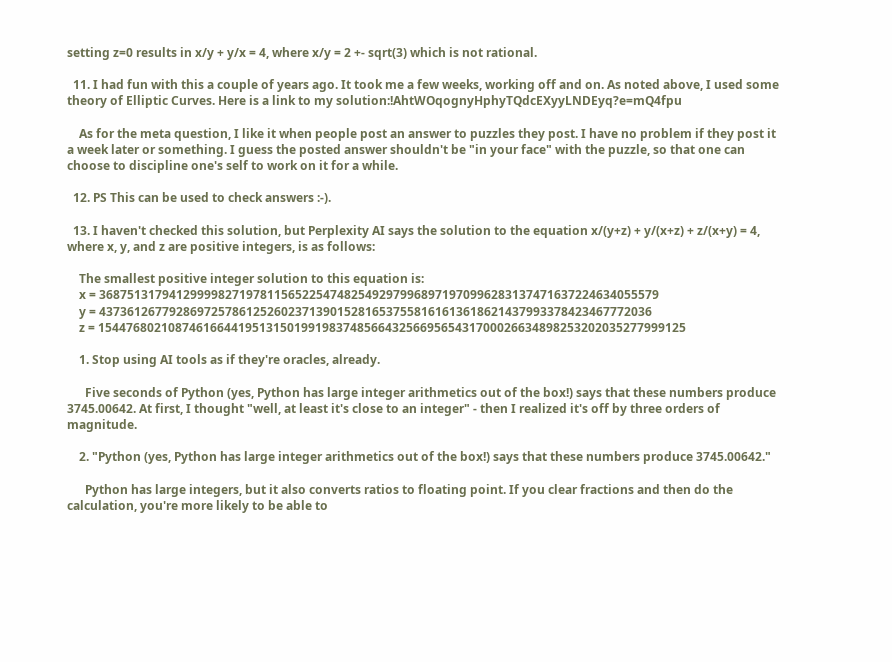setting z=0 results in x/y + y/x = 4, where x/y = 2 +- sqrt(3) which is not rational.

  11. I had fun with this a couple of years ago. It took me a few weeks, working off and on. As noted above, I used some theory of Elliptic Curves. Here is a link to my solution:!AhtWOqognyHphyTQdcEXyyLNDEyq?e=mQ4fpu

    As for the meta question, I like it when people post an answer to puzzles they post. I have no problem if they post it a week later or something. I guess the posted answer shouldn't be "in your face" with the puzzle, so that one can choose to discipline one's self to work on it for a while.

  12. PS This can be used to check answers :-).

  13. I haven't checked this solution, but Perplexity AI says the solution to the equation x/(y+z) + y/(x+z) + z/(x+y) = 4, where x, y, and z are positive integers, is as follows:

    The smallest positive integer solution to this equation is:
    x = 36875131794129999827197811565225474825492979968971970996283137471637224634055579
    y = 4373612677928697257861252602371390152816537558161613618621437993378423467772036
    z = 154476802108746166441951315019919837485664325669565431700026634898253202035277999125

    1. Stop using AI tools as if they're oracles, already.

      Five seconds of Python (yes, Python has large integer arithmetics out of the box!) says that these numbers produce 3745.00642. At first, I thought "well, at least it's close to an integer" - then I realized it's off by three orders of magnitude.

    2. "Python (yes, Python has large integer arithmetics out of the box!) says that these numbers produce 3745.00642."

      Python has large integers, but it also converts ratios to floating point. If you clear fractions and then do the calculation, you're more likely to be able to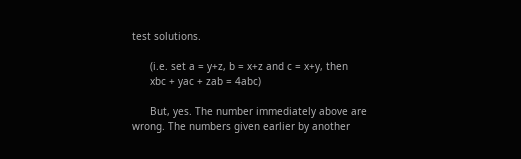test solutions.

      (i.e. set a = y+z, b = x+z and c = x+y, then
      xbc + yac + zab = 4abc)

      But, yes. The number immediately above are wrong. The numbers given earlier by another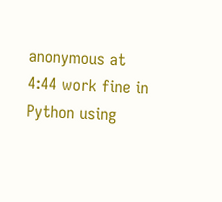anonymous at 4:44 work fine in Python using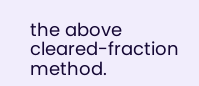the above cleared-fraction method.